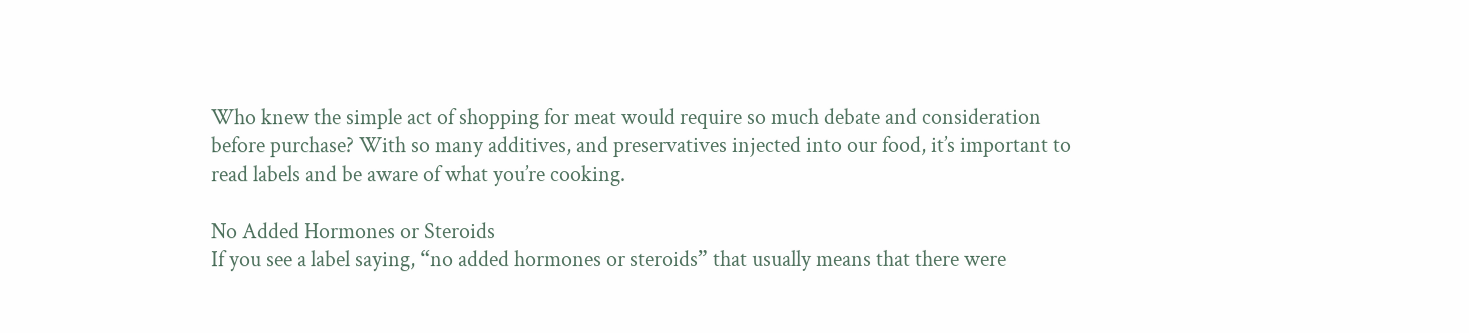Who knew the simple act of shopping for meat would require so much debate and consideration before purchase? With so many additives, and preservatives injected into our food, it’s important to read labels and be aware of what you’re cooking.

No Added Hormones or Steroids
If you see a label saying, “no added hormones or steroids” that usually means that there were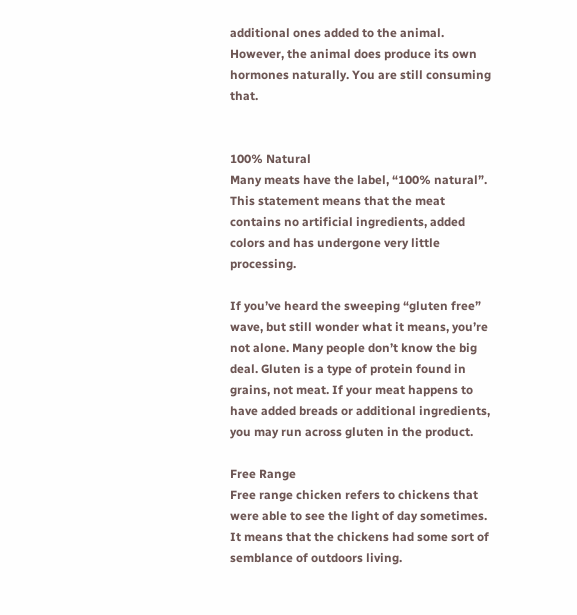additional ones added to the animal. However, the animal does produce its own hormones naturally. You are still consuming that.


100% Natural
Many meats have the label, “100% natural”. This statement means that the meat contains no artificial ingredients, added colors and has undergone very little processing.

If you’ve heard the sweeping “gluten free” wave, but still wonder what it means, you’re not alone. Many people don’t know the big deal. Gluten is a type of protein found in grains, not meat. If your meat happens to have added breads or additional ingredients, you may run across gluten in the product.

Free Range
Free range chicken refers to chickens that were able to see the light of day sometimes. It means that the chickens had some sort of semblance of outdoors living.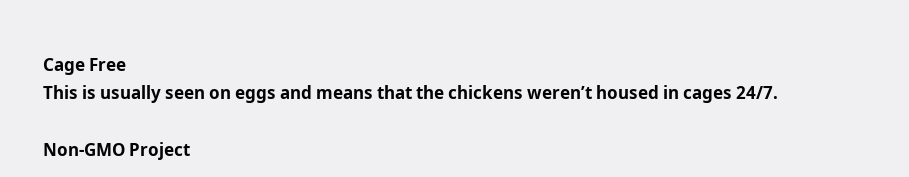Cage Free
This is usually seen on eggs and means that the chickens weren’t housed in cages 24/7.

Non-GMO Project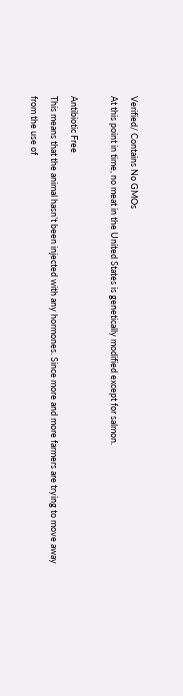Verified/ Contains No GMOs
At this point in time, no meat in the United States is genetically modified except for salmon.

Antibiotic Free
This means that the animal hasn’t been injected with any hormones. Since more and more farmers are trying to move away from the use of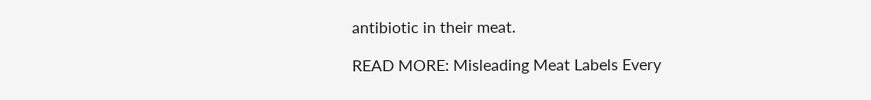antibiotic in their meat.

READ MORE: Misleading Meat Labels Every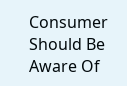Consumer Should Be Aware Of